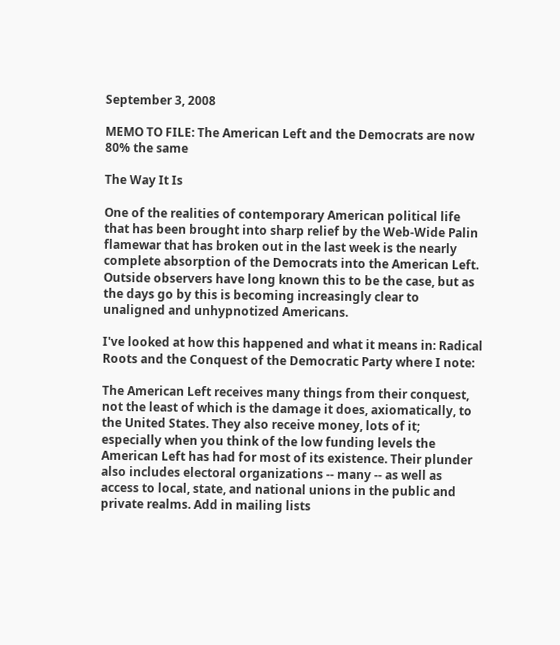September 3, 2008

MEMO TO FILE: The American Left and the Democrats are now 80% the same

The Way It Is

One of the realities of contemporary American political life that has been brought into sharp relief by the Web-Wide Palin flamewar that has broken out in the last week is the nearly complete absorption of the Democrats into the American Left. Outside observers have long known this to be the case, but as the days go by this is becoming increasingly clear to unaligned and unhypnotized Americans.

I've looked at how this happened and what it means in: Radical Roots and the Conquest of the Democratic Party where I note:

The American Left receives many things from their conquest, not the least of which is the damage it does, axiomatically, to the United States. They also receive money, lots of it; especially when you think of the low funding levels the American Left has had for most of its existence. Their plunder also includes electoral organizations -- many -- as well as access to local, state, and national unions in the public and private realms. Add in mailing lists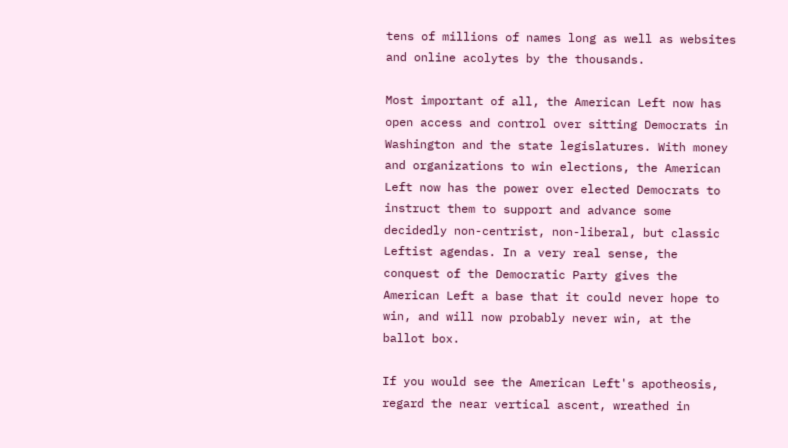tens of millions of names long as well as websites and online acolytes by the thousands.

Most important of all, the American Left now has open access and control over sitting Democrats in Washington and the state legislatures. With money and organizations to win elections, the American Left now has the power over elected Democrats to instruct them to support and advance some decidedly non-centrist, non-liberal, but classic Leftist agendas. In a very real sense, the conquest of the Democratic Party gives the American Left a base that it could never hope to win, and will now probably never win, at the ballot box.

If you would see the American Left's apotheosis, regard the near vertical ascent, wreathed in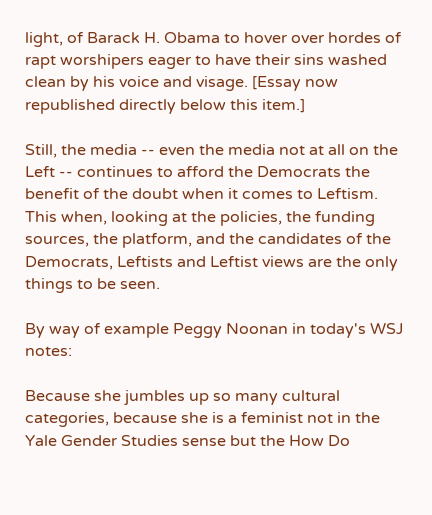light, of Barack H. Obama to hover over hordes of rapt worshipers eager to have their sins washed clean by his voice and visage. [Essay now republished directly below this item.]

Still, the media -- even the media not at all on the Left -- continues to afford the Democrats the benefit of the doubt when it comes to Leftism. This when, looking at the policies, the funding sources, the platform, and the candidates of the Democrats, Leftists and Leftist views are the only things to be seen.

By way of example Peggy Noonan in today's WSJ notes:

Because she jumbles up so many cultural categories, because she is a feminist not in the Yale Gender Studies sense but the How Do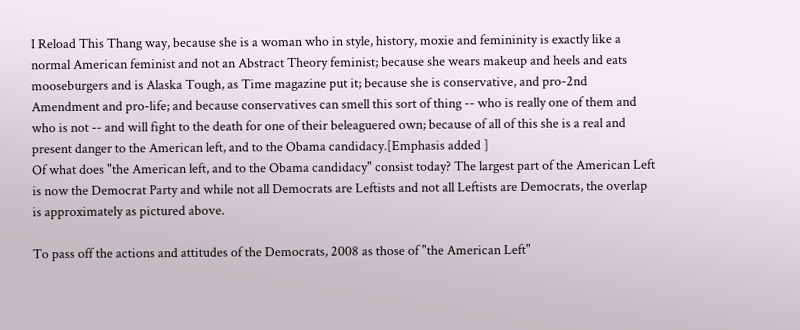I Reload This Thang way, because she is a woman who in style, history, moxie and femininity is exactly like a normal American feminist and not an Abstract Theory feminist; because she wears makeup and heels and eats mooseburgers and is Alaska Tough, as Time magazine put it; because she is conservative, and pro-2nd Amendment and pro-life; and because conservatives can smell this sort of thing -- who is really one of them and who is not -- and will fight to the death for one of their beleaguered own; because of all of this she is a real and present danger to the American left, and to the Obama candidacy.[Emphasis added ]
Of what does "the American left, and to the Obama candidacy" consist today? The largest part of the American Left is now the Democrat Party and while not all Democrats are Leftists and not all Leftists are Democrats, the overlap is approximately as pictured above.

To pass off the actions and attitudes of the Democrats, 2008 as those of "the American Left"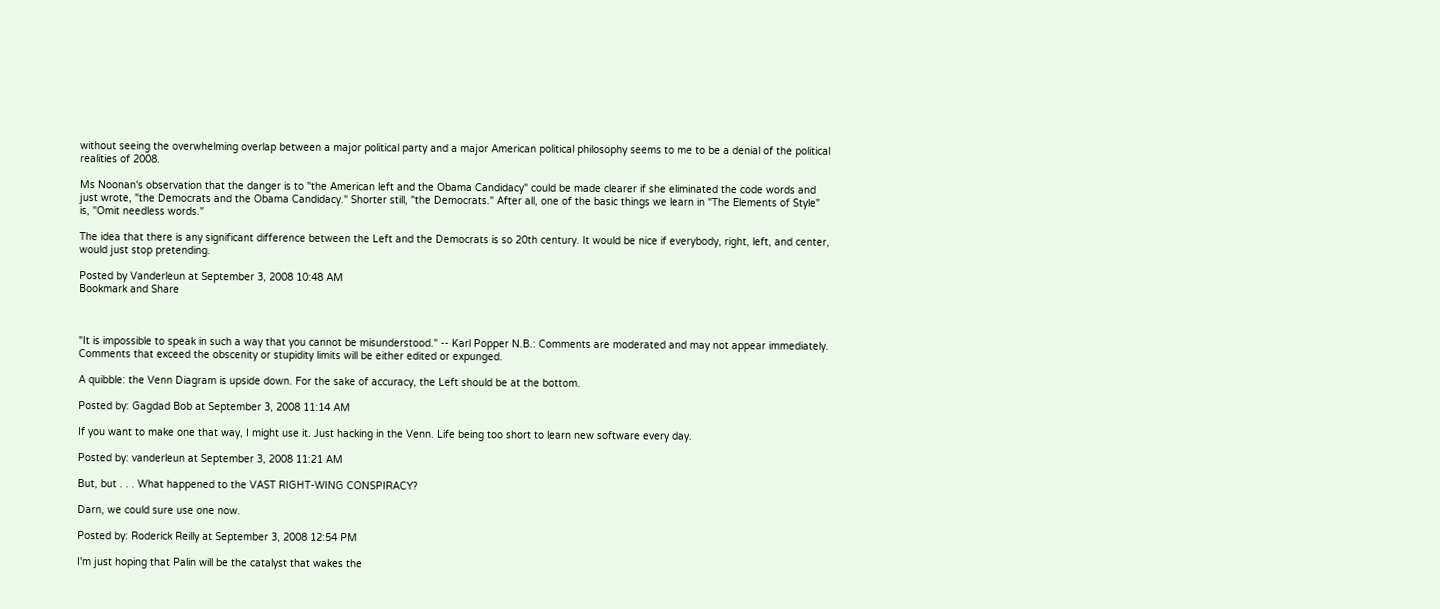without seeing the overwhelming overlap between a major political party and a major American political philosophy seems to me to be a denial of the political realities of 2008.

Ms Noonan's observation that the danger is to "the American left and the Obama Candidacy" could be made clearer if she eliminated the code words and just wrote, "the Democrats and the Obama Candidacy." Shorter still, "the Democrats." After all, one of the basic things we learn in "The Elements of Style" is, "Omit needless words."

The idea that there is any significant difference between the Left and the Democrats is so 20th century. It would be nice if everybody, right, left, and center, would just stop pretending.

Posted by Vanderleun at September 3, 2008 10:48 AM
Bookmark and Share



"It is impossible to speak in such a way that you cannot be misunderstood." -- Karl Popper N.B.: Comments are moderated and may not appear immediately. Comments that exceed the obscenity or stupidity limits will be either edited or expunged.

A quibble: the Venn Diagram is upside down. For the sake of accuracy, the Left should be at the bottom.

Posted by: Gagdad Bob at September 3, 2008 11:14 AM

If you want to make one that way, I might use it. Just hacking in the Venn. Life being too short to learn new software every day.

Posted by: vanderleun at September 3, 2008 11:21 AM

But, but . . . What happened to the VAST RIGHT-WING CONSPIRACY?

Darn, we could sure use one now.

Posted by: Roderick Reilly at September 3, 2008 12:54 PM

I'm just hoping that Palin will be the catalyst that wakes the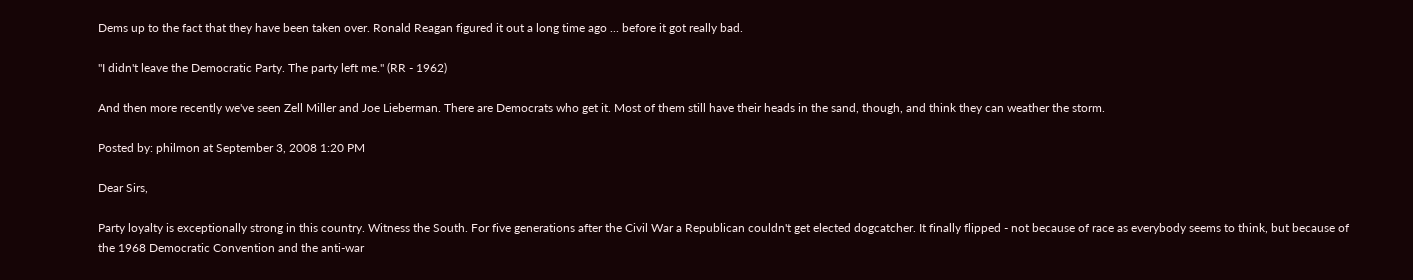Dems up to the fact that they have been taken over. Ronald Reagan figured it out a long time ago ... before it got really bad.

"I didn't leave the Democratic Party. The party left me." (RR - 1962)

And then more recently we've seen Zell Miller and Joe Lieberman. There are Democrats who get it. Most of them still have their heads in the sand, though, and think they can weather the storm.

Posted by: philmon at September 3, 2008 1:20 PM

Dear Sirs,

Party loyalty is exceptionally strong in this country. Witness the South. For five generations after the Civil War a Republican couldn't get elected dogcatcher. It finally flipped - not because of race as everybody seems to think, but because of the 1968 Democratic Convention and the anti-war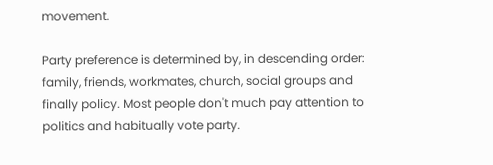movement.

Party preference is determined by, in descending order: family, friends, workmates, church, social groups and finally policy. Most people don't much pay attention to politics and habitually vote party.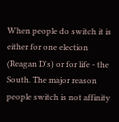When people do switch it is either for one election (Reagan D's) or for life - the South. The major reason people switch is not affinity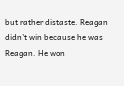but rather distaste. Reagan didn't win because he was Reagan. He won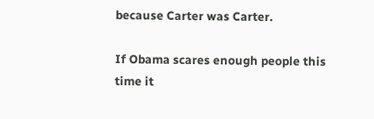because Carter was Carter.

If Obama scares enough people this time it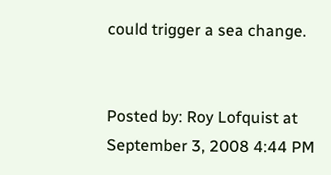could trigger a sea change.


Posted by: Roy Lofquist at September 3, 2008 4:44 PM